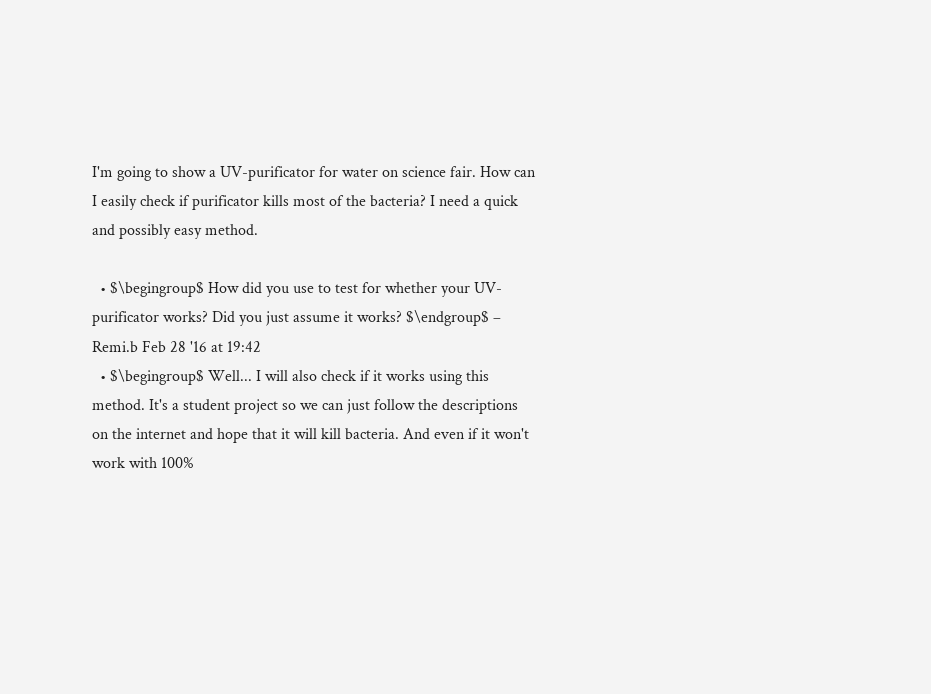I'm going to show a UV-purificator for water on science fair. How can I easily check if purificator kills most of the bacteria? I need a quick and possibly easy method.

  • $\begingroup$ How did you use to test for whether your UV-purificator works? Did you just assume it works? $\endgroup$ – Remi.b Feb 28 '16 at 19:42
  • $\begingroup$ Well... I will also check if it works using this method. It's a student project so we can just follow the descriptions on the internet and hope that it will kill bacteria. And even if it won't work with 100%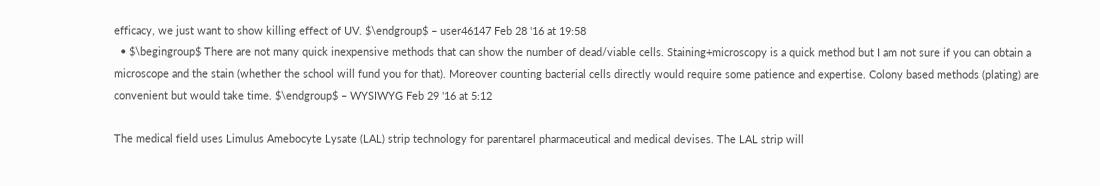efficacy, we just want to show killing effect of UV. $\endgroup$ – user46147 Feb 28 '16 at 19:58
  • $\begingroup$ There are not many quick inexpensive methods that can show the number of dead/viable cells. Staining+microscopy is a quick method but I am not sure if you can obtain a microscope and the stain (whether the school will fund you for that). Moreover counting bacterial cells directly would require some patience and expertise. Colony based methods (plating) are convenient but would take time. $\endgroup$ – WYSIWYG Feb 29 '16 at 5:12

The medical field uses Limulus Amebocyte Lysate (LAL) strip technology for parentarel pharmaceutical and medical devises. The LAL strip will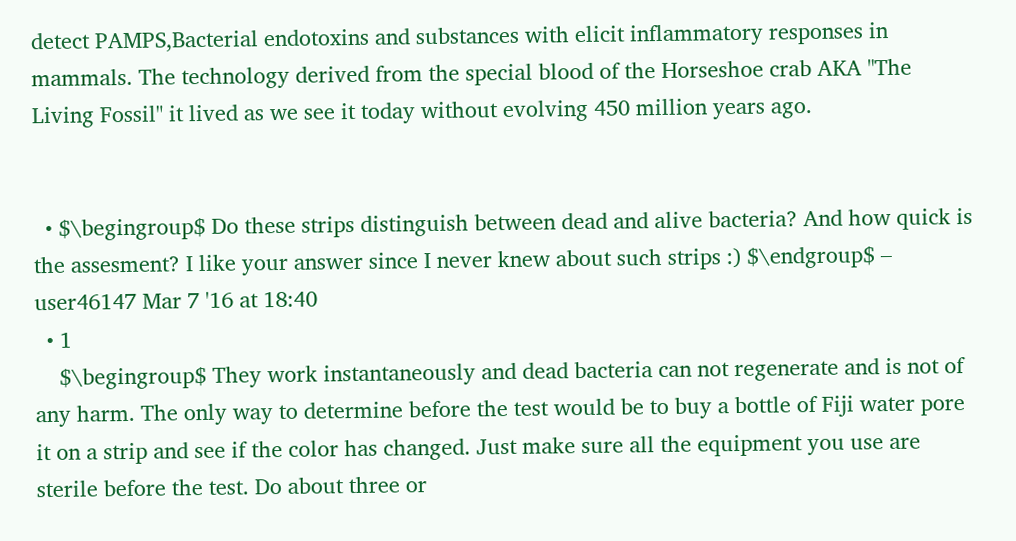detect PAMPS,Bacterial endotoxins and substances with elicit inflammatory responses in mammals. The technology derived from the special blood of the Horseshoe crab AKA "The Living Fossil" it lived as we see it today without evolving 450 million years ago.


  • $\begingroup$ Do these strips distinguish between dead and alive bacteria? And how quick is the assesment? I like your answer since I never knew about such strips :) $\endgroup$ – user46147 Mar 7 '16 at 18:40
  • 1
    $\begingroup$ They work instantaneously and dead bacteria can not regenerate and is not of any harm. The only way to determine before the test would be to buy a bottle of Fiji water pore it on a strip and see if the color has changed. Just make sure all the equipment you use are sterile before the test. Do about three or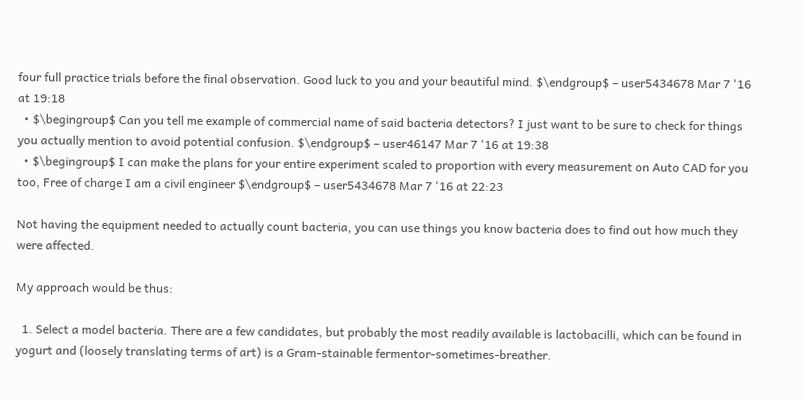four full practice trials before the final observation. Good luck to you and your beautiful mind. $\endgroup$ – user5434678 Mar 7 '16 at 19:18
  • $\begingroup$ Can you tell me example of commercial name of said bacteria detectors? I just want to be sure to check for things you actually mention to avoid potential confusion. $\endgroup$ – user46147 Mar 7 '16 at 19:38
  • $\begingroup$ I can make the plans for your entire experiment scaled to proportion with every measurement on Auto CAD for you too, Free of charge I am a civil engineer $\endgroup$ – user5434678 Mar 7 '16 at 22:23

Not having the equipment needed to actually count bacteria, you can use things you know bacteria does to find out how much they were affected.

My approach would be thus:

  1. Select a model bacteria. There are a few candidates, but probably the most readily available is lactobacilli, which can be found in yogurt and (loosely translating terms of art) is a Gram-stainable fermentor-sometimes-breather.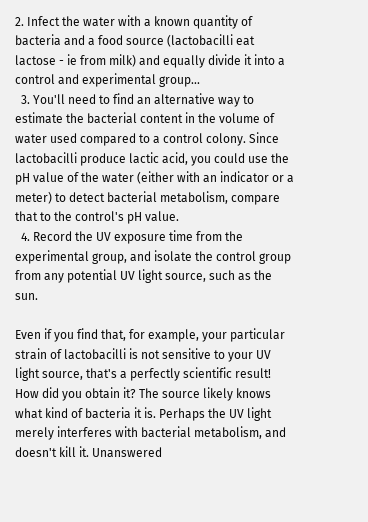2. Infect the water with a known quantity of bacteria and a food source (lactobacilli eat lactose - ie from milk) and equally divide it into a control and experimental group...
  3. You'll need to find an alternative way to estimate the bacterial content in the volume of water used compared to a control colony. Since lactobacilli produce lactic acid, you could use the pH value of the water (either with an indicator or a meter) to detect bacterial metabolism, compare that to the control's pH value.
  4. Record the UV exposure time from the experimental group, and isolate the control group from any potential UV light source, such as the sun.

Even if you find that, for example, your particular strain of lactobacilli is not sensitive to your UV light source, that's a perfectly scientific result! How did you obtain it? The source likely knows what kind of bacteria it is. Perhaps the UV light merely interferes with bacterial metabolism, and doesn't kill it. Unanswered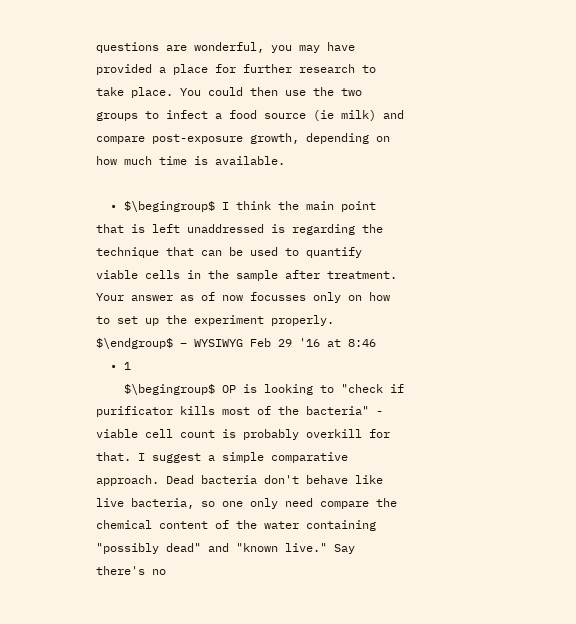questions are wonderful, you may have provided a place for further research to take place. You could then use the two groups to infect a food source (ie milk) and compare post-exposure growth, depending on how much time is available.

  • $\begingroup$ I think the main point that is left unaddressed is regarding the technique that can be used to quantify viable cells in the sample after treatment. Your answer as of now focusses only on how to set up the experiment properly. $\endgroup$ – WYSIWYG Feb 29 '16 at 8:46
  • 1
    $\begingroup$ OP is looking to "check if purificator kills most of the bacteria" - viable cell count is probably overkill for that. I suggest a simple comparative approach. Dead bacteria don't behave like live bacteria, so one only need compare the chemical content of the water containing "possibly dead" and "known live." Say there's no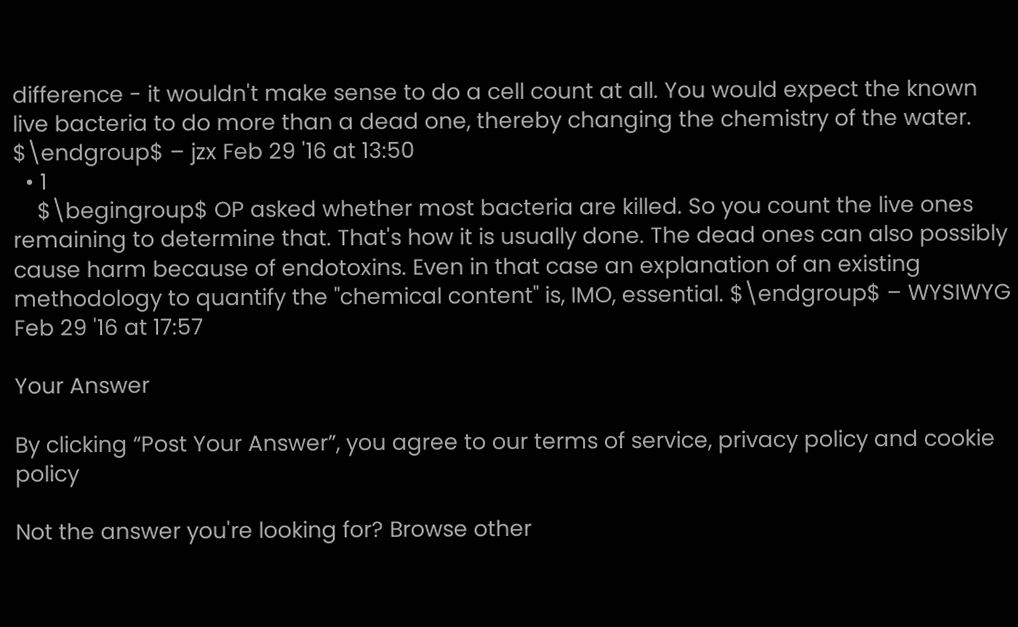difference - it wouldn't make sense to do a cell count at all. You would expect the known live bacteria to do more than a dead one, thereby changing the chemistry of the water. $\endgroup$ – jzx Feb 29 '16 at 13:50
  • 1
    $\begingroup$ OP asked whether most bacteria are killed. So you count the live ones remaining to determine that. That's how it is usually done. The dead ones can also possibly cause harm because of endotoxins. Even in that case an explanation of an existing methodology to quantify the "chemical content" is, IMO, essential. $\endgroup$ – WYSIWYG Feb 29 '16 at 17:57

Your Answer

By clicking “Post Your Answer”, you agree to our terms of service, privacy policy and cookie policy

Not the answer you're looking for? Browse other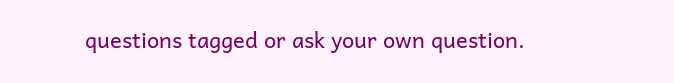questions tagged or ask your own question.